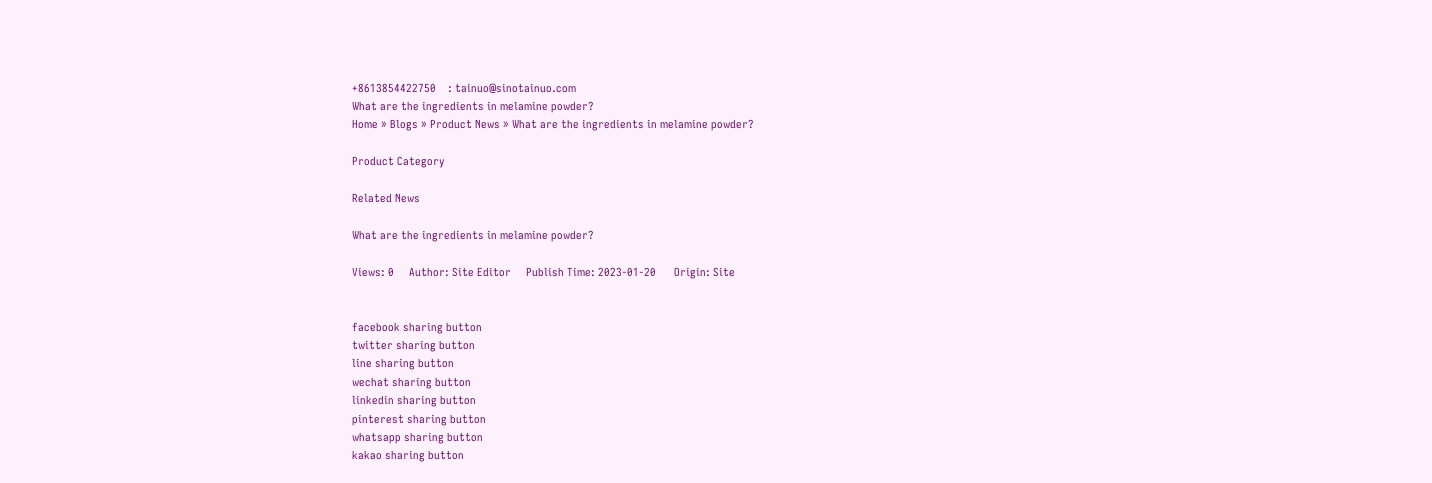+8613854422750    : tainuo@sinotainuo.com
What are the ingredients in melamine powder?
Home » Blogs » Product News » What are the ingredients in melamine powder?

Product Category

Related News

What are the ingredients in melamine powder?

Views: 0     Author: Site Editor     Publish Time: 2023-01-20      Origin: Site


facebook sharing button
twitter sharing button
line sharing button
wechat sharing button
linkedin sharing button
pinterest sharing button
whatsapp sharing button
kakao sharing button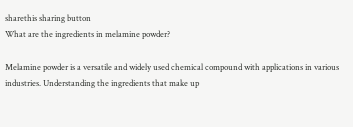sharethis sharing button
What are the ingredients in melamine powder?

Melamine powder is a versatile and widely used chemical compound with applications in various industries. Understanding the ingredients that make up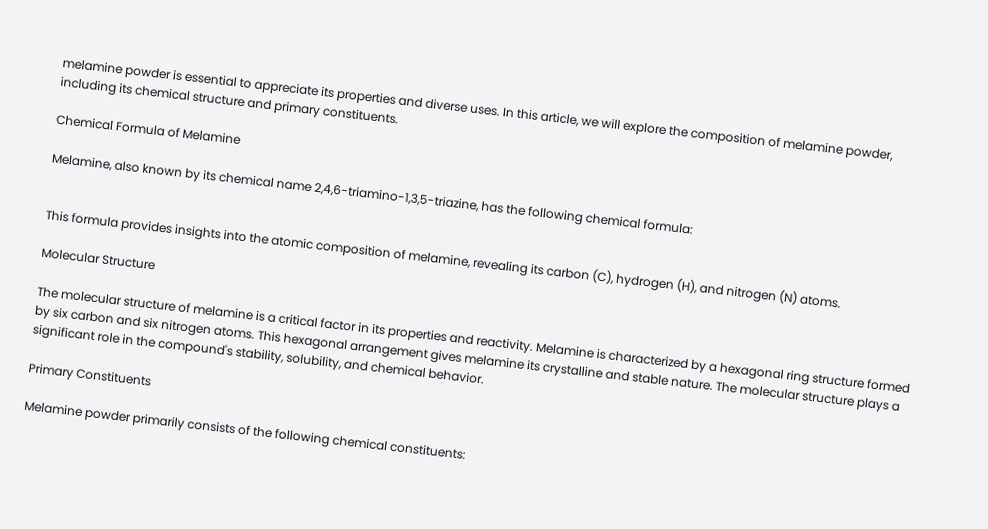melamine powder is essential to appreciate its properties and diverse uses. In this article, we will explore the composition of melamine powder, including its chemical structure and primary constituents.

Chemical Formula of Melamine

Melamine, also known by its chemical name 2,4,6-triamino-1,3,5-triazine, has the following chemical formula:


This formula provides insights into the atomic composition of melamine, revealing its carbon (C), hydrogen (H), and nitrogen (N) atoms.

Molecular Structure

The molecular structure of melamine is a critical factor in its properties and reactivity. Melamine is characterized by a hexagonal ring structure formed by six carbon and six nitrogen atoms. This hexagonal arrangement gives melamine its crystalline and stable nature. The molecular structure plays a significant role in the compound's stability, solubility, and chemical behavior.

Primary Constituents

Melamine powder primarily consists of the following chemical constituents: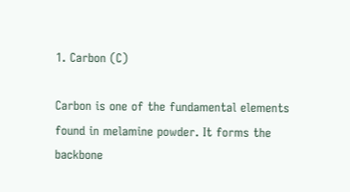1. Carbon (C)

Carbon is one of the fundamental elements found in melamine powder. It forms the backbone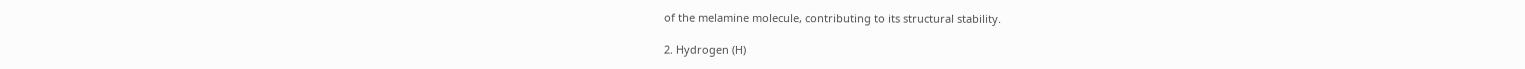of the melamine molecule, contributing to its structural stability.

2. Hydrogen (H)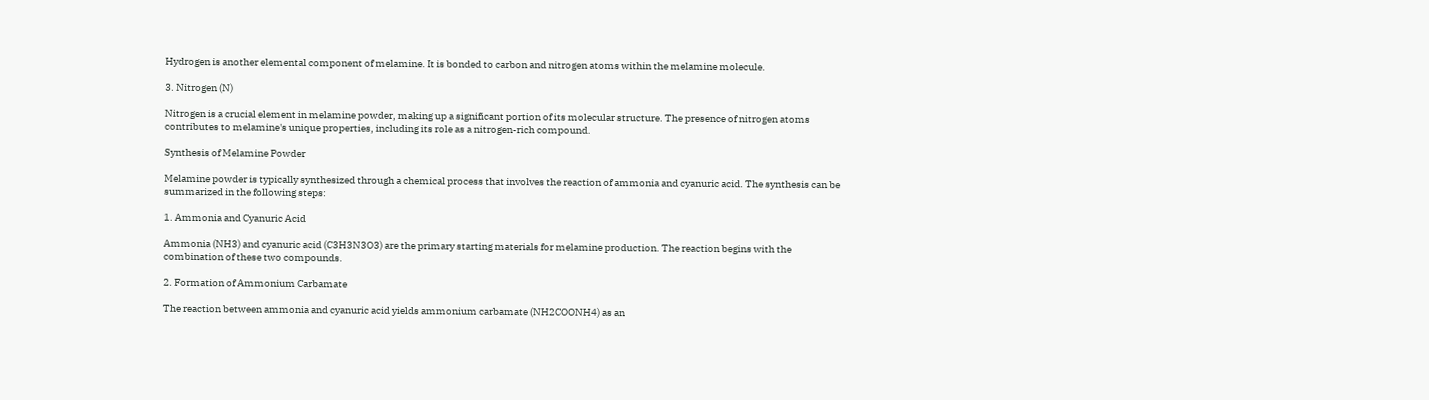Hydrogen is another elemental component of melamine. It is bonded to carbon and nitrogen atoms within the melamine molecule.

3. Nitrogen (N)

Nitrogen is a crucial element in melamine powder, making up a significant portion of its molecular structure. The presence of nitrogen atoms contributes to melamine's unique properties, including its role as a nitrogen-rich compound.

Synthesis of Melamine Powder

Melamine powder is typically synthesized through a chemical process that involves the reaction of ammonia and cyanuric acid. The synthesis can be summarized in the following steps:

1. Ammonia and Cyanuric Acid

Ammonia (NH3) and cyanuric acid (C3H3N3O3) are the primary starting materials for melamine production. The reaction begins with the combination of these two compounds.

2. Formation of Ammonium Carbamate

The reaction between ammonia and cyanuric acid yields ammonium carbamate (NH2COONH4) as an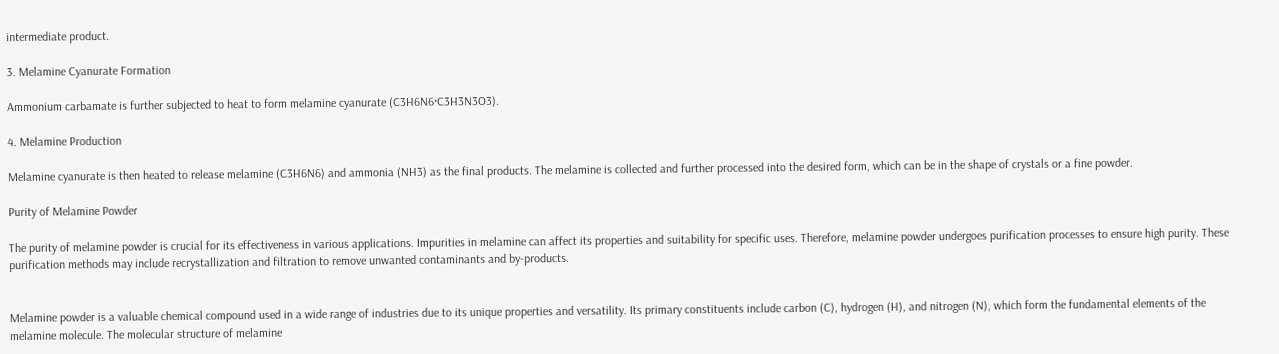intermediate product.

3. Melamine Cyanurate Formation

Ammonium carbamate is further subjected to heat to form melamine cyanurate (C3H6N6·C3H3N3O3).

4. Melamine Production

Melamine cyanurate is then heated to release melamine (C3H6N6) and ammonia (NH3) as the final products. The melamine is collected and further processed into the desired form, which can be in the shape of crystals or a fine powder.

Purity of Melamine Powder

The purity of melamine powder is crucial for its effectiveness in various applications. Impurities in melamine can affect its properties and suitability for specific uses. Therefore, melamine powder undergoes purification processes to ensure high purity. These purification methods may include recrystallization and filtration to remove unwanted contaminants and by-products.


Melamine powder is a valuable chemical compound used in a wide range of industries due to its unique properties and versatility. Its primary constituents include carbon (C), hydrogen (H), and nitrogen (N), which form the fundamental elements of the melamine molecule. The molecular structure of melamine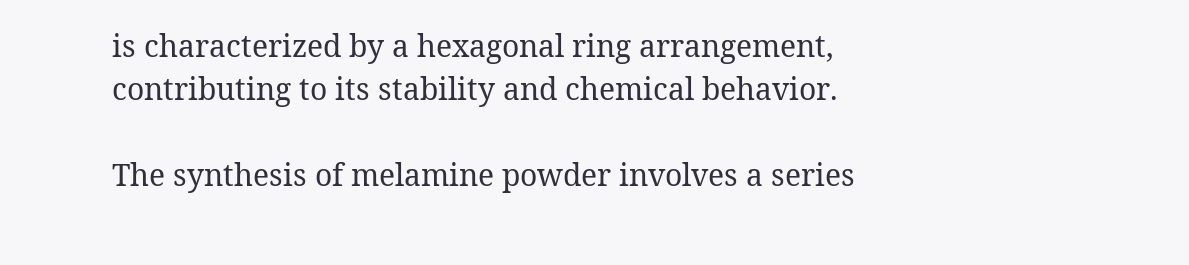is characterized by a hexagonal ring arrangement, contributing to its stability and chemical behavior.

The synthesis of melamine powder involves a series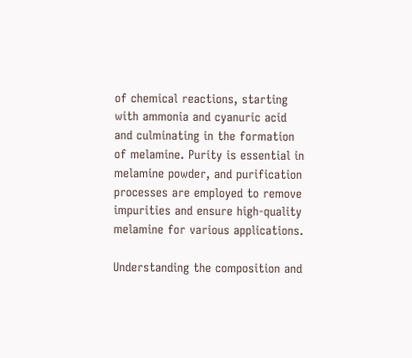of chemical reactions, starting with ammonia and cyanuric acid and culminating in the formation of melamine. Purity is essential in melamine powder, and purification processes are employed to remove impurities and ensure high-quality melamine for various applications.

Understanding the composition and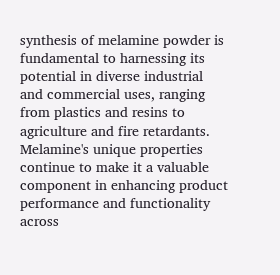synthesis of melamine powder is fundamental to harnessing its potential in diverse industrial and commercial uses, ranging from plastics and resins to agriculture and fire retardants. Melamine's unique properties continue to make it a valuable component in enhancing product performance and functionality across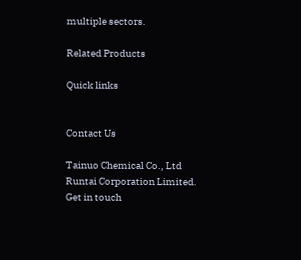multiple sectors.

Related Products

Quick links


Contact Us

Tainuo Chemical Co., Ltd
Runtai Corporation Limited.
Get in touch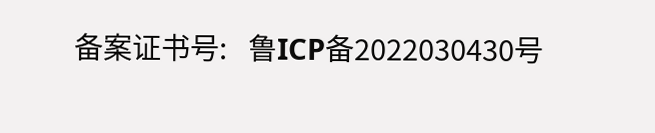备案证书号:   鲁ICP备2022030430号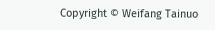Copyright © Weifang Tainuo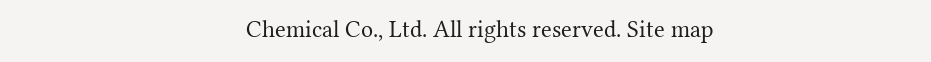Chemical Co., Ltd. All rights reserved. Site map